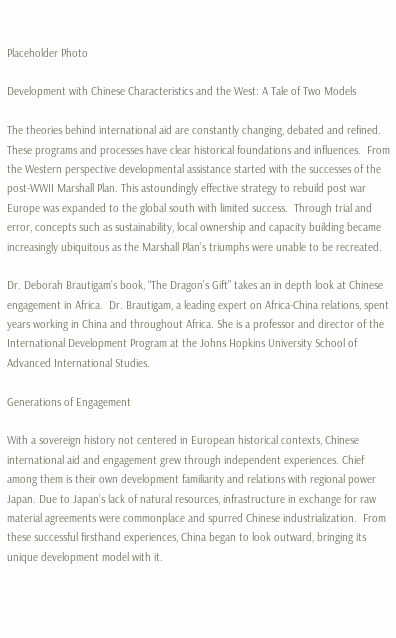Placeholder Photo

Development with Chinese Characteristics and the West: A Tale of Two Models

The theories behind international aid are constantly changing, debated and refined.  These programs and processes have clear historical foundations and influences.  From the Western perspective developmental assistance started with the successes of the post-WWII Marshall Plan. This astoundingly effective strategy to rebuild post war Europe was expanded to the global south with limited success.  Through trial and error, concepts such as sustainability, local ownership and capacity building became increasingly ubiquitous as the Marshall Plan’s triumphs were unable to be recreated.

Dr. Deborah Brautigam’s book, “The Dragon’s Gift” takes an in depth look at Chinese engagement in Africa.  Dr. Brautigam, a leading expert on Africa-China relations, spent years working in China and throughout Africa. She is a professor and director of the International Development Program at the Johns Hopkins University School of Advanced International Studies.

Generations of Engagement

With a sovereign history not centered in European historical contexts, Chinese international aid and engagement grew through independent experiences. Chief among them is their own development familiarity and relations with regional power Japan. Due to Japan’s lack of natural resources, infrastructure in exchange for raw material agreements were commonplace and spurred Chinese industrialization.  From these successful firsthand experiences, China began to look outward, bringing its unique development model with it.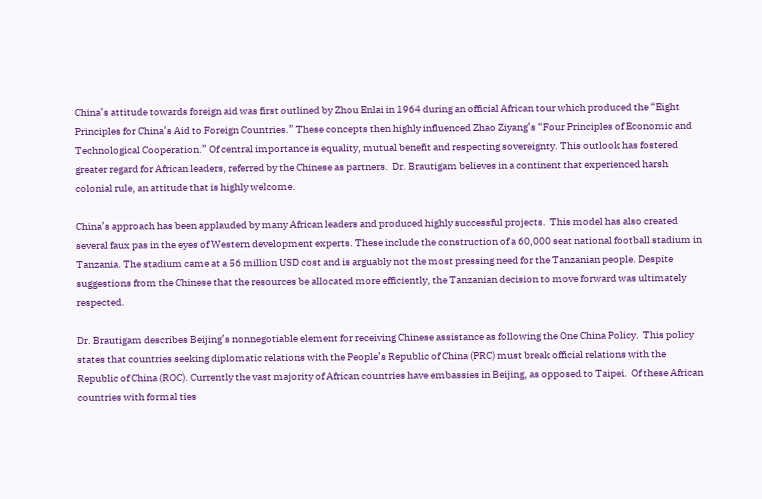China’s attitude towards foreign aid was first outlined by Zhou Enlai in 1964 during an official African tour which produced the “Eight Principles for China’s Aid to Foreign Countries.” These concepts then highly influenced Zhao Ziyang’s “Four Principles of Economic and Technological Cooperation.” Of central importance is equality, mutual benefit and respecting sovereignty. This outlook has fostered greater regard for African leaders, referred by the Chinese as partners.  Dr. Brautigam believes in a continent that experienced harsh colonial rule, an attitude that is highly welcome.

China’s approach has been applauded by many African leaders and produced highly successful projects.  This model has also created several faux pas in the eyes of Western development experts. These include the construction of a 60,000 seat national football stadium in Tanzania. The stadium came at a 56 million USD cost and is arguably not the most pressing need for the Tanzanian people. Despite suggestions from the Chinese that the resources be allocated more efficiently, the Tanzanian decision to move forward was ultimately respected.

Dr. Brautigam describes Beijing’s nonnegotiable element for receiving Chinese assistance as following the One China Policy.  This policy states that countries seeking diplomatic relations with the People’s Republic of China (PRC) must break official relations with the Republic of China (ROC). Currently the vast majority of African countries have embassies in Beijing, as opposed to Taipei.  Of these African countries with formal ties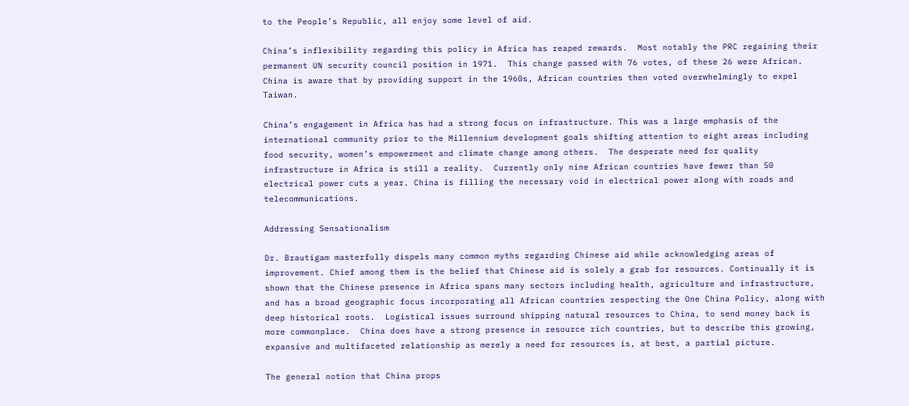to the People’s Republic, all enjoy some level of aid.

China’s inflexibility regarding this policy in Africa has reaped rewards.  Most notably the PRC regaining their permanent UN security council position in 1971.  This change passed with 76 votes, of these 26 were African.  China is aware that by providing support in the 1960s, African countries then voted overwhelmingly to expel Taiwan.

China’s engagement in Africa has had a strong focus on infrastructure. This was a large emphasis of the international community prior to the Millennium development goals shifting attention to eight areas including food security, women’s empowerment and climate change among others.  The desperate need for quality infrastructure in Africa is still a reality.  Currently only nine African countries have fewer than 50 electrical power cuts a year. China is filling the necessary void in electrical power along with roads and telecommunications.

Addressing Sensationalism

Dr. Brautigam masterfully dispels many common myths regarding Chinese aid while acknowledging areas of improvement. Chief among them is the belief that Chinese aid is solely a grab for resources. Continually it is shown that the Chinese presence in Africa spans many sectors including health, agriculture and infrastructure, and has a broad geographic focus incorporating all African countries respecting the One China Policy, along with deep historical roots.  Logistical issues surround shipping natural resources to China, to send money back is more commonplace.  China does have a strong presence in resource rich countries, but to describe this growing, expansive and multifaceted relationship as merely a need for resources is, at best, a partial picture.

The general notion that China props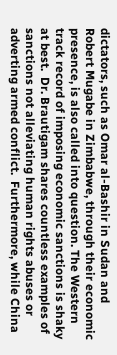dictators, such as Omar al-Bashir in Sudan and Robert Mugabe in Zimbabwe, through their economic presence, is also called into question. The Western track record of imposing economic sanctions is shaky at best.  Dr. Brautigam shares countless examples of sanctions not alleviating human rights abuses or adverting armed conflict.  Furthermore, while China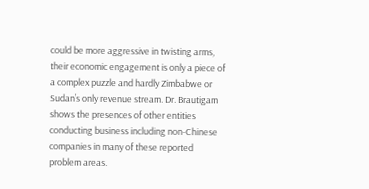could be more aggressive in twisting arms, their economic engagement is only a piece of a complex puzzle and hardly Zimbabwe or Sudan’s only revenue stream. Dr. Brautigam shows the presences of other entities conducting business including non-Chinese companies in many of these reported problem areas.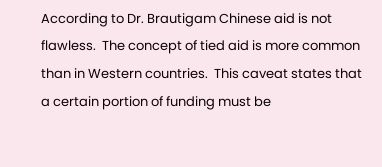According to Dr. Brautigam Chinese aid is not flawless.  The concept of tied aid is more common than in Western countries.  This caveat states that a certain portion of funding must be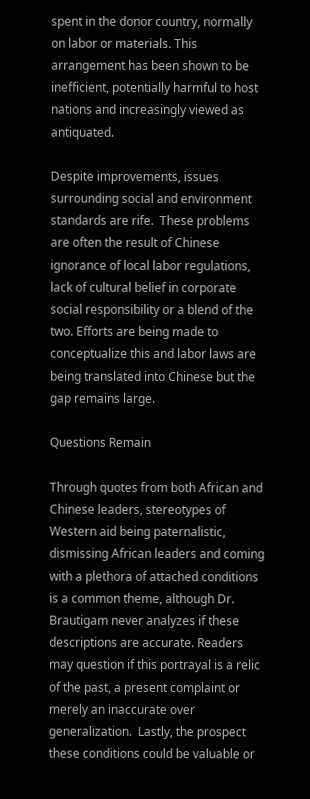spent in the donor country, normally on labor or materials. This arrangement has been shown to be inefficient, potentially harmful to host nations and increasingly viewed as antiquated.

Despite improvements, issues surrounding social and environment standards are rife.  These problems are often the result of Chinese ignorance of local labor regulations, lack of cultural belief in corporate social responsibility or a blend of the two. Efforts are being made to conceptualize this and labor laws are being translated into Chinese but the gap remains large.

Questions Remain

Through quotes from both African and Chinese leaders, stereotypes of Western aid being paternalistic, dismissing African leaders and coming with a plethora of attached conditions is a common theme, although Dr. Brautigam never analyzes if these descriptions are accurate. Readers may question if this portrayal is a relic of the past, a present complaint or merely an inaccurate over generalization.  Lastly, the prospect these conditions could be valuable or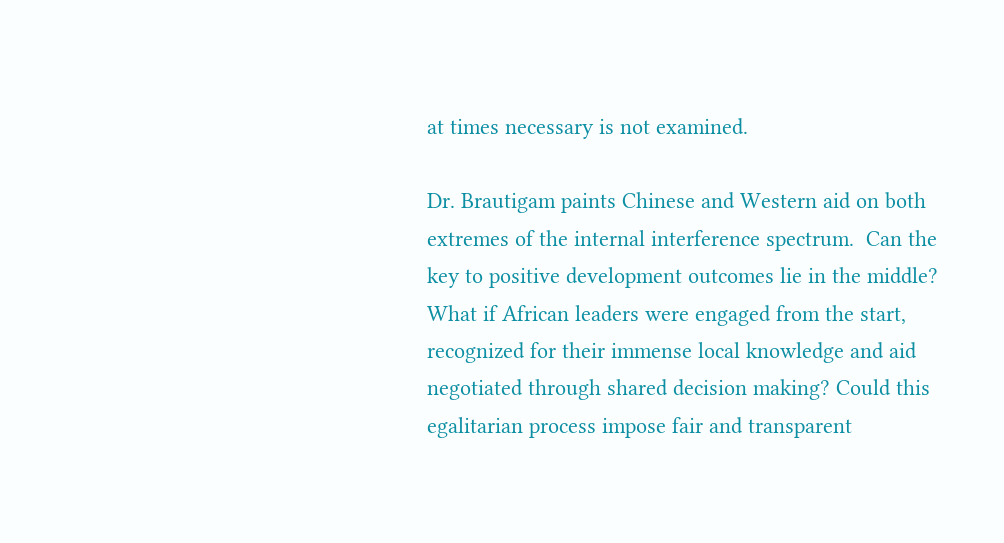at times necessary is not examined.

Dr. Brautigam paints Chinese and Western aid on both extremes of the internal interference spectrum.  Can the key to positive development outcomes lie in the middle?  What if African leaders were engaged from the start, recognized for their immense local knowledge and aid negotiated through shared decision making? Could this egalitarian process impose fair and transparent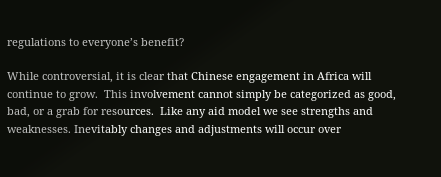regulations to everyone’s benefit?

While controversial, it is clear that Chinese engagement in Africa will continue to grow.  This involvement cannot simply be categorized as good, bad, or a grab for resources.  Like any aid model we see strengths and weaknesses. Inevitably changes and adjustments will occur over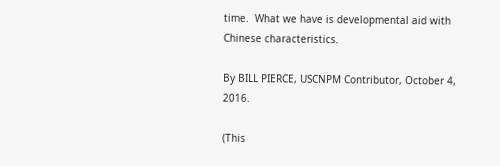time.  What we have is developmental aid with Chinese characteristics.

By BILL PIERCE, USCNPM Contributor, October 4, 2016.

(This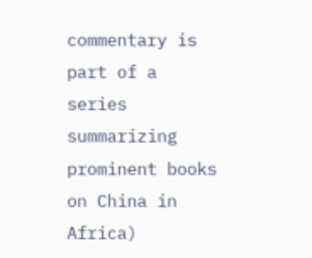commentary is part of a series summarizing prominent books on China in Africa)